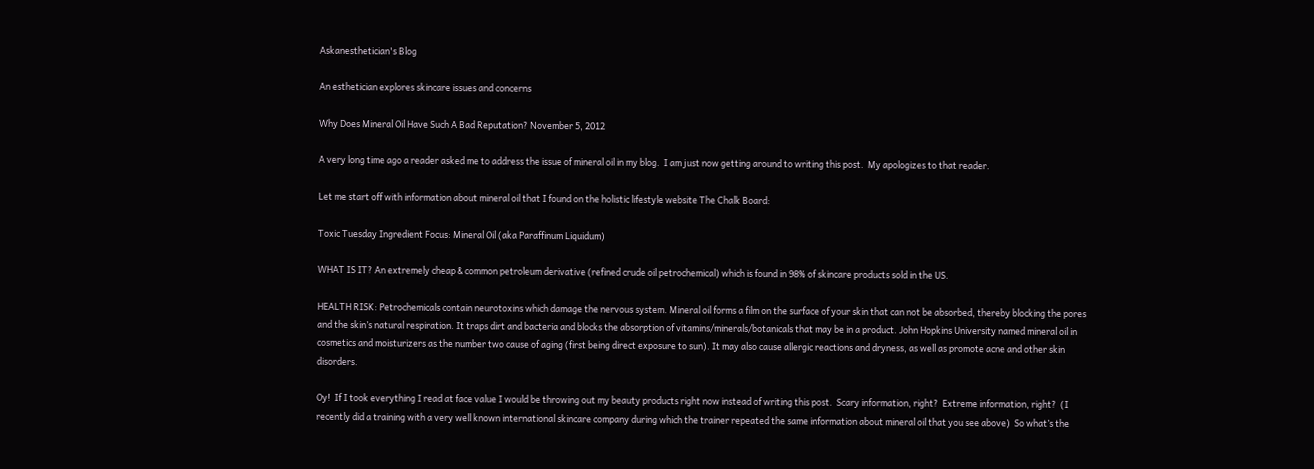Askanesthetician's Blog

An esthetician explores skincare issues and concerns

Why Does Mineral Oil Have Such A Bad Reputation? November 5, 2012

A very long time ago a reader asked me to address the issue of mineral oil in my blog.  I am just now getting around to writing this post.  My apologizes to that reader.

Let me start off with information about mineral oil that I found on the holistic lifestyle website The Chalk Board:

Toxic Tuesday Ingredient Focus: Mineral Oil (aka Paraffinum Liquidum)

WHAT IS IT? An extremely cheap & common petroleum derivative (refined crude oil petrochemical) which is found in 98% of skincare products sold in the US.

HEALTH RISK: Petrochemicals contain neurotoxins which damage the nervous system. Mineral oil forms a film on the surface of your skin that can not be absorbed, thereby blocking the pores and the skin’s natural respiration. It traps dirt and bacteria and blocks the absorption of vitamins/minerals/botanicals that may be in a product. John Hopkins University named mineral oil in cosmetics and moisturizers as the number two cause of aging (first being direct exposure to sun). It may also cause allergic reactions and dryness, as well as promote acne and other skin disorders.

Oy!  If I took everything I read at face value I would be throwing out my beauty products right now instead of writing this post.  Scary information, right?  Extreme information, right?  (I recently did a training with a very well known international skincare company during which the trainer repeated the same information about mineral oil that you see above)  So what’s the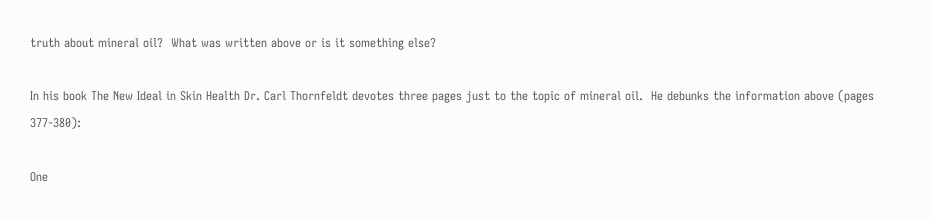truth about mineral oil?  What was written above or is it something else?

In his book The New Ideal in Skin Health Dr. Carl Thornfeldt devotes three pages just to the topic of mineral oil.  He debunks the information above (pages 377-380):

One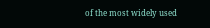of the most widely used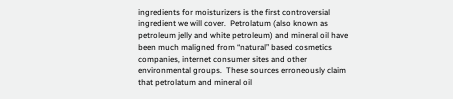ingredients for moisturizers is the first controversial ingredient we will cover.  Petrolatum (also known as petroleum jelly and white petroleum) and mineral oil have been much maligned from “natural” based cosmetics companies, internet consumer sites and other environmental groups.  These sources erroneously claim that petrolatum and mineral oil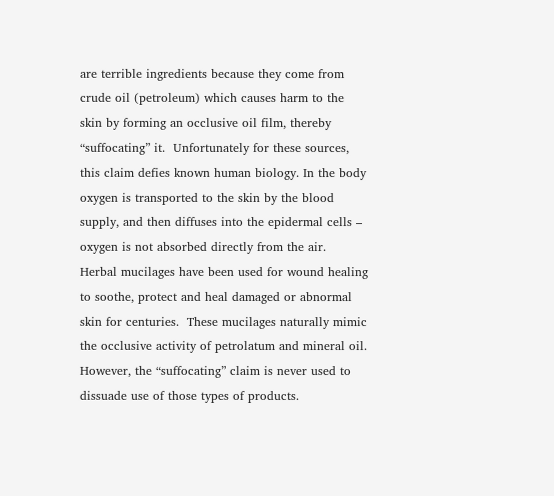are terrible ingredients because they come from crude oil (petroleum) which causes harm to the skin by forming an occlusive oil film, thereby “suffocating” it.  Unfortunately for these sources, this claim defies known human biology. In the body oxygen is transported to the skin by the blood supply, and then diffuses into the epidermal cells – oxygen is not absorbed directly from the air.  Herbal mucilages have been used for wound healing to soothe, protect and heal damaged or abnormal skin for centuries.  These mucilages naturally mimic the occlusive activity of petrolatum and mineral oil.  However, the “suffocating” claim is never used to dissuade use of those types of products.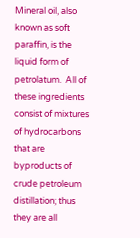Mineral oil, also known as soft paraffin, is the liquid form of petrolatum.  All of these ingredients consist of mixtures of hydrocarbons that are byproducts of crude petroleum distillation; thus they are all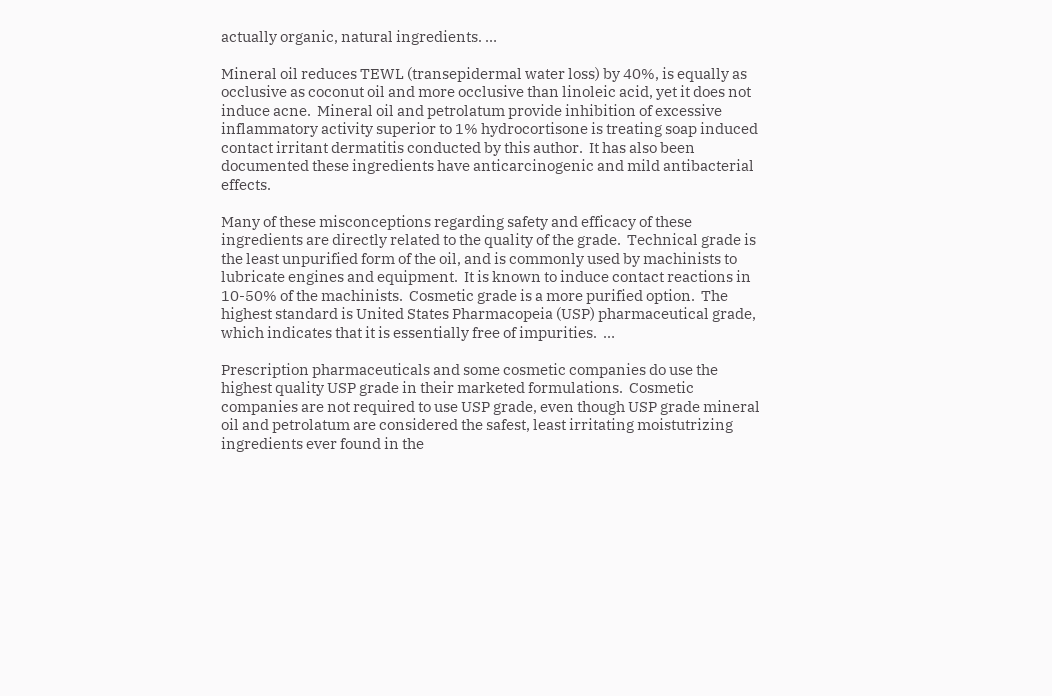actually organic, natural ingredients. …

Mineral oil reduces TEWL (transepidermal water loss) by 40%, is equally as occlusive as coconut oil and more occlusive than linoleic acid, yet it does not induce acne.  Mineral oil and petrolatum provide inhibition of excessive inflammatory activity superior to 1% hydrocortisone is treating soap induced contact irritant dermatitis conducted by this author.  It has also been documented these ingredients have anticarcinogenic and mild antibacterial effects.

Many of these misconceptions regarding safety and efficacy of these ingredients are directly related to the quality of the grade.  Technical grade is the least unpurified form of the oil, and is commonly used by machinists to lubricate engines and equipment.  It is known to induce contact reactions in 10-50% of the machinists.  Cosmetic grade is a more purified option.  The highest standard is United States Pharmacopeia (USP) pharmaceutical grade, which indicates that it is essentially free of impurities.  …

Prescription pharmaceuticals and some cosmetic companies do use the highest quality USP grade in their marketed formulations.  Cosmetic companies are not required to use USP grade, even though USP grade mineral oil and petrolatum are considered the safest, least irritating moistutrizing ingredients ever found in the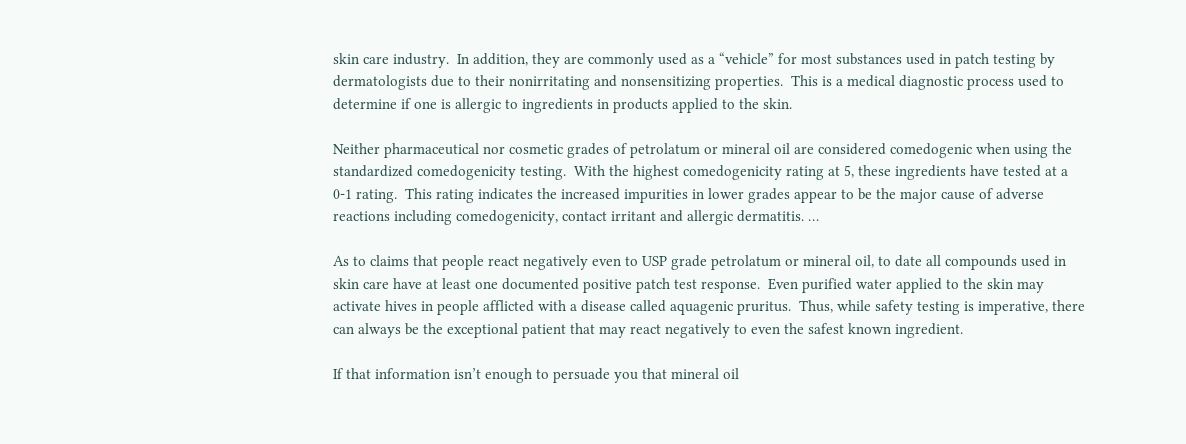skin care industry.  In addition, they are commonly used as a “vehicle” for most substances used in patch testing by dermatologists due to their nonirritating and nonsensitizing properties.  This is a medical diagnostic process used to determine if one is allergic to ingredients in products applied to the skin.

Neither pharmaceutical nor cosmetic grades of petrolatum or mineral oil are considered comedogenic when using the standardized comedogenicity testing.  With the highest comedogenicity rating at 5, these ingredients have tested at a 0-1 rating.  This rating indicates the increased impurities in lower grades appear to be the major cause of adverse reactions including comedogenicity, contact irritant and allergic dermatitis. …

As to claims that people react negatively even to USP grade petrolatum or mineral oil, to date all compounds used in skin care have at least one documented positive patch test response.  Even purified water applied to the skin may activate hives in people afflicted with a disease called aquagenic pruritus.  Thus, while safety testing is imperative, there can always be the exceptional patient that may react negatively to even the safest known ingredient.

If that information isn’t enough to persuade you that mineral oil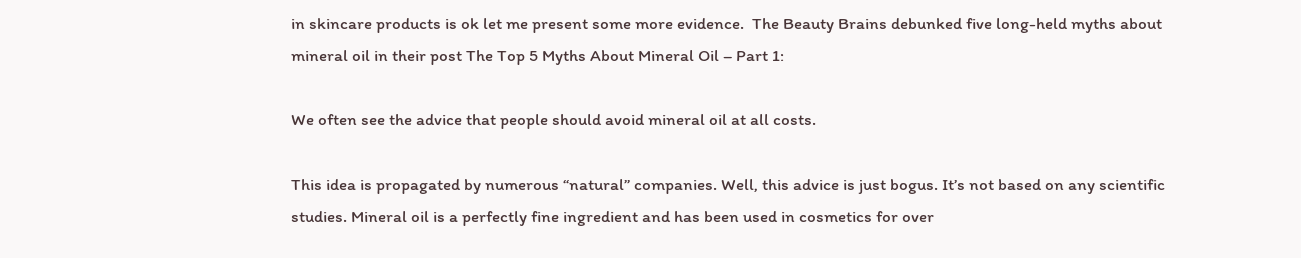in skincare products is ok let me present some more evidence.  The Beauty Brains debunked five long-held myths about mineral oil in their post The Top 5 Myths About Mineral Oil – Part 1:

We often see the advice that people should avoid mineral oil at all costs.

This idea is propagated by numerous “natural” companies. Well, this advice is just bogus. It’s not based on any scientific studies. Mineral oil is a perfectly fine ingredient and has been used in cosmetics for over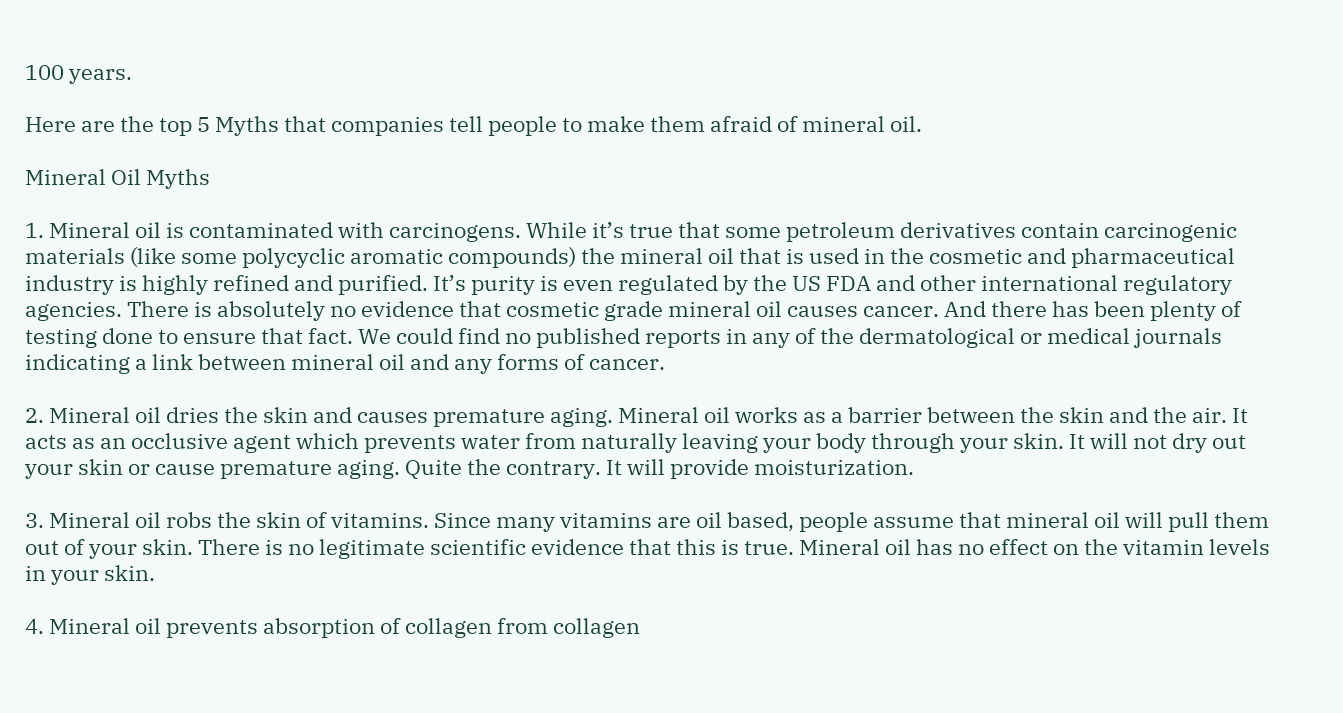100 years.

Here are the top 5 Myths that companies tell people to make them afraid of mineral oil.

Mineral Oil Myths

1. Mineral oil is contaminated with carcinogens. While it’s true that some petroleum derivatives contain carcinogenic materials (like some polycyclic aromatic compounds) the mineral oil that is used in the cosmetic and pharmaceutical industry is highly refined and purified. It’s purity is even regulated by the US FDA and other international regulatory agencies. There is absolutely no evidence that cosmetic grade mineral oil causes cancer. And there has been plenty of testing done to ensure that fact. We could find no published reports in any of the dermatological or medical journals indicating a link between mineral oil and any forms of cancer.

2. Mineral oil dries the skin and causes premature aging. Mineral oil works as a barrier between the skin and the air. It acts as an occlusive agent which prevents water from naturally leaving your body through your skin. It will not dry out your skin or cause premature aging. Quite the contrary. It will provide moisturization.

3. Mineral oil robs the skin of vitamins. Since many vitamins are oil based, people assume that mineral oil will pull them out of your skin. There is no legitimate scientific evidence that this is true. Mineral oil has no effect on the vitamin levels in your skin.

4. Mineral oil prevents absorption of collagen from collagen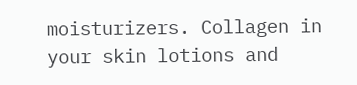moisturizers. Collagen in your skin lotions and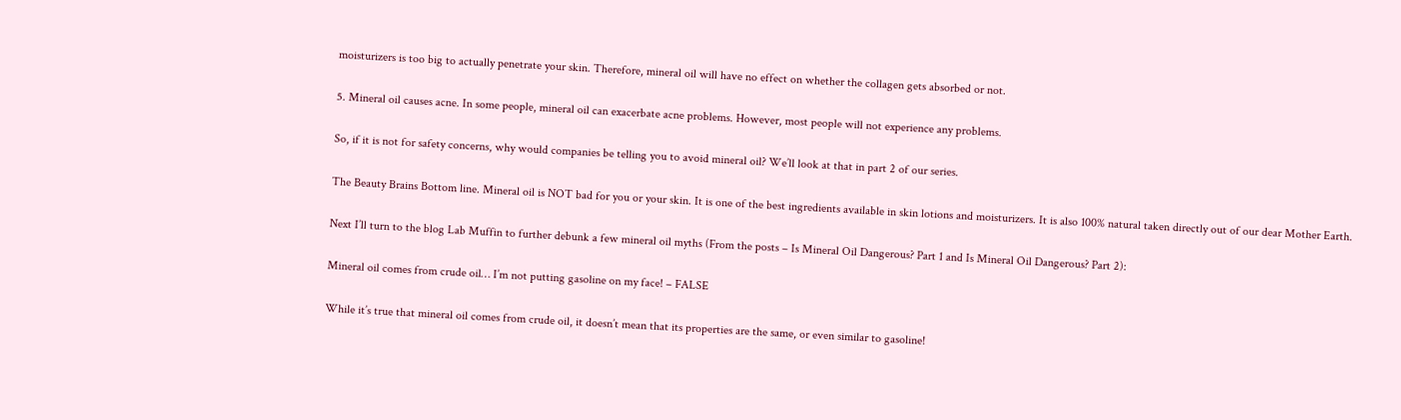moisturizers is too big to actually penetrate your skin. Therefore, mineral oil will have no effect on whether the collagen gets absorbed or not.

5. Mineral oil causes acne. In some people, mineral oil can exacerbate acne problems. However, most people will not experience any problems.

So, if it is not for safety concerns, why would companies be telling you to avoid mineral oil? We’ll look at that in part 2 of our series.

The Beauty Brains Bottom line. Mineral oil is NOT bad for you or your skin. It is one of the best ingredients available in skin lotions and moisturizers. It is also 100% natural taken directly out of our dear Mother Earth.

Next I’ll turn to the blog Lab Muffin to further debunk a few mineral oil myths (From the posts – Is Mineral Oil Dangerous? Part 1 and Is Mineral Oil Dangerous? Part 2):

Mineral oil comes from crude oil… I’m not putting gasoline on my face! – FALSE

While it’s true that mineral oil comes from crude oil, it doesn’t mean that its properties are the same, or even similar to gasoline!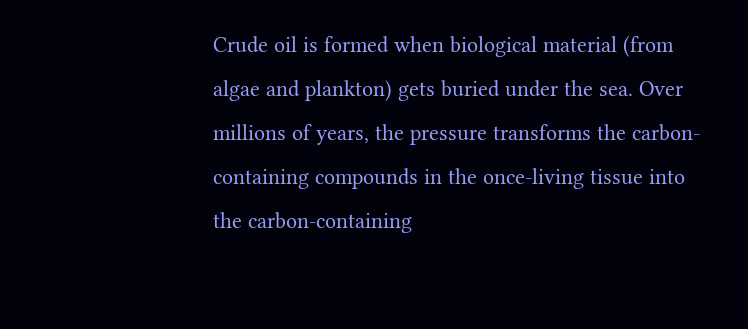Crude oil is formed when biological material (from algae and plankton) gets buried under the sea. Over millions of years, the pressure transforms the carbon-containing compounds in the once-living tissue into the carbon-containing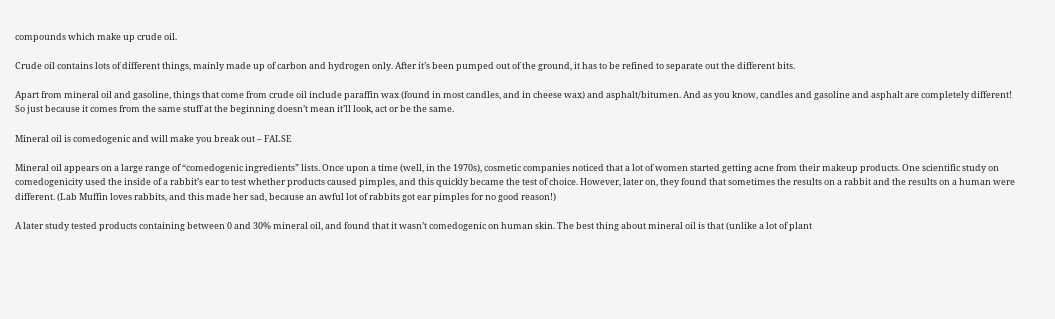compounds which make up crude oil.

Crude oil contains lots of different things, mainly made up of carbon and hydrogen only. After it’s been pumped out of the ground, it has to be refined to separate out the different bits.

Apart from mineral oil and gasoline, things that come from crude oil include paraffin wax (found in most candles, and in cheese wax) and asphalt/bitumen. And as you know, candles and gasoline and asphalt are completely different! So just because it comes from the same stuff at the beginning doesn’t mean it’ll look, act or be the same.

Mineral oil is comedogenic and will make you break out – FALSE

Mineral oil appears on a large range of “comedogenic ingredients” lists. Once upon a time (well, in the 1970s), cosmetic companies noticed that a lot of women started getting acne from their makeup products. One scientific study on comedogenicity used the inside of a rabbit’s ear to test whether products caused pimples, and this quickly became the test of choice. However, later on, they found that sometimes the results on a rabbit and the results on a human were different. (Lab Muffin loves rabbits, and this made her sad, because an awful lot of rabbits got ear pimples for no good reason!)

A later study tested products containing between 0 and 30% mineral oil, and found that it wasn’t comedogenic on human skin. The best thing about mineral oil is that (unlike a lot of plant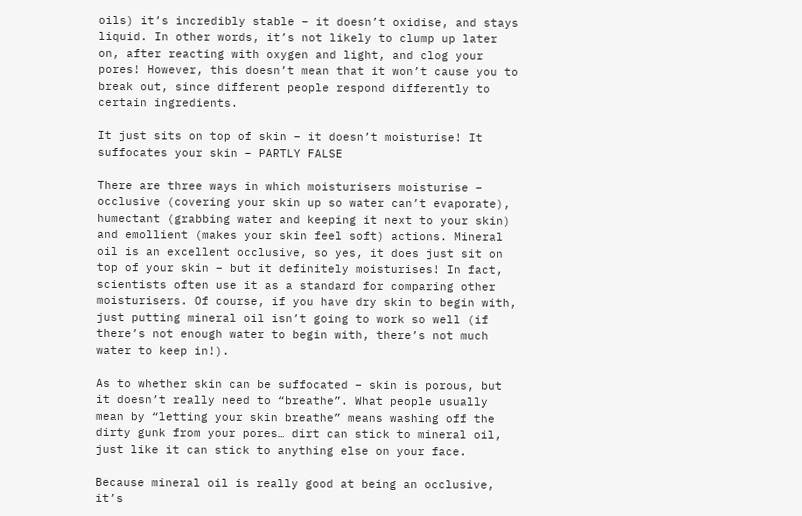oils) it’s incredibly stable – it doesn’t oxidise, and stays liquid. In other words, it’s not likely to clump up later on, after reacting with oxygen and light, and clog your pores! However, this doesn’t mean that it won’t cause you to break out, since different people respond differently to certain ingredients.

It just sits on top of skin – it doesn’t moisturise! It suffocates your skin – PARTLY FALSE

There are three ways in which moisturisers moisturise – occlusive (covering your skin up so water can’t evaporate), humectant (grabbing water and keeping it next to your skin) and emollient (makes your skin feel soft) actions. Mineral oil is an excellent occlusive, so yes, it does just sit on top of your skin – but it definitely moisturises! In fact, scientists often use it as a standard for comparing other moisturisers. Of course, if you have dry skin to begin with, just putting mineral oil isn’t going to work so well (if there’s not enough water to begin with, there’s not much water to keep in!).

As to whether skin can be suffocated – skin is porous, but it doesn’t really need to “breathe”. What people usually mean by “letting your skin breathe” means washing off the dirty gunk from your pores… dirt can stick to mineral oil, just like it can stick to anything else on your face.

Because mineral oil is really good at being an occlusive, it’s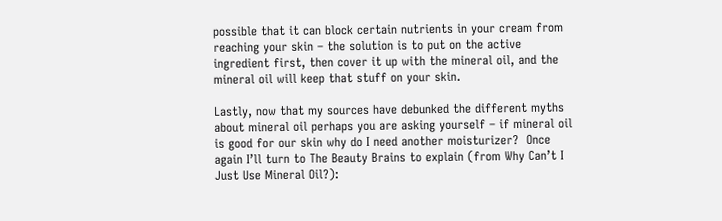possible that it can block certain nutrients in your cream from reaching your skin – the solution is to put on the active ingredient first, then cover it up with the mineral oil, and the mineral oil will keep that stuff on your skin.

Lastly, now that my sources have debunked the different myths about mineral oil perhaps you are asking yourself – if mineral oil is good for our skin why do I need another moisturizer?  Once again I’ll turn to The Beauty Brains to explain (from Why Can’t I Just Use Mineral Oil?):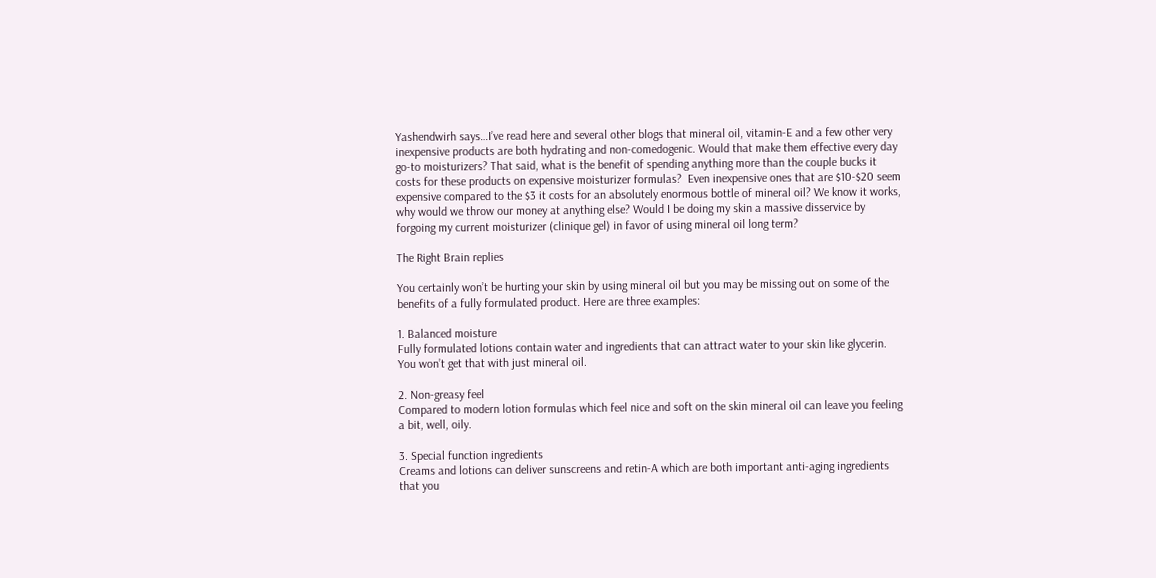Yashendwirh says…I’ve read here and several other blogs that mineral oil, vitamin-E and a few other very inexpensive products are both hydrating and non-comedogenic. Would that make them effective every day go-to moisturizers? That said, what is the benefit of spending anything more than the couple bucks it costs for these products on expensive moisturizer formulas?  Even inexpensive ones that are $10-$20 seem expensive compared to the $3 it costs for an absolutely enormous bottle of mineral oil? We know it works, why would we throw our money at anything else? Would I be doing my skin a massive disservice by forgoing my current moisturizer (clinique gel) in favor of using mineral oil long term?

The Right Brain replies

You certainly won’t be hurting your skin by using mineral oil but you may be missing out on some of the benefits of a fully formulated product. Here are three examples:

1. Balanced moisture
Fully formulated lotions contain water and ingredients that can attract water to your skin like glycerin. You won’t get that with just mineral oil.

2. Non-greasy feel
Compared to modern lotion formulas which feel nice and soft on the skin mineral oil can leave you feeling a bit, well, oily.

3. Special function ingredients
Creams and lotions can deliver sunscreens and retin-A which are both important anti-aging ingredients that you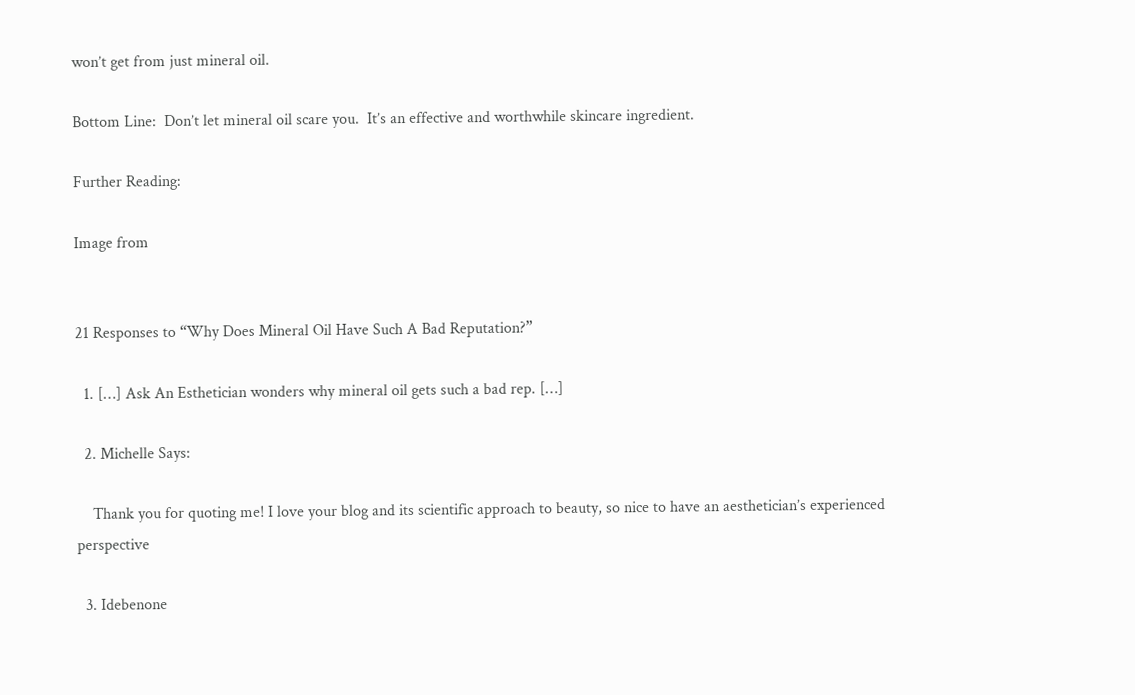won’t get from just mineral oil.

Bottom Line:  Don’t let mineral oil scare you.  It’s an effective and worthwhile skincare ingredient.

Further Reading:

Image from


21 Responses to “Why Does Mineral Oil Have Such A Bad Reputation?”

  1. […] Ask An Esthetician wonders why mineral oil gets such a bad rep. […]

  2. Michelle Says:

    Thank you for quoting me! I love your blog and its scientific approach to beauty, so nice to have an aesthetician’s experienced perspective

  3. Idebenone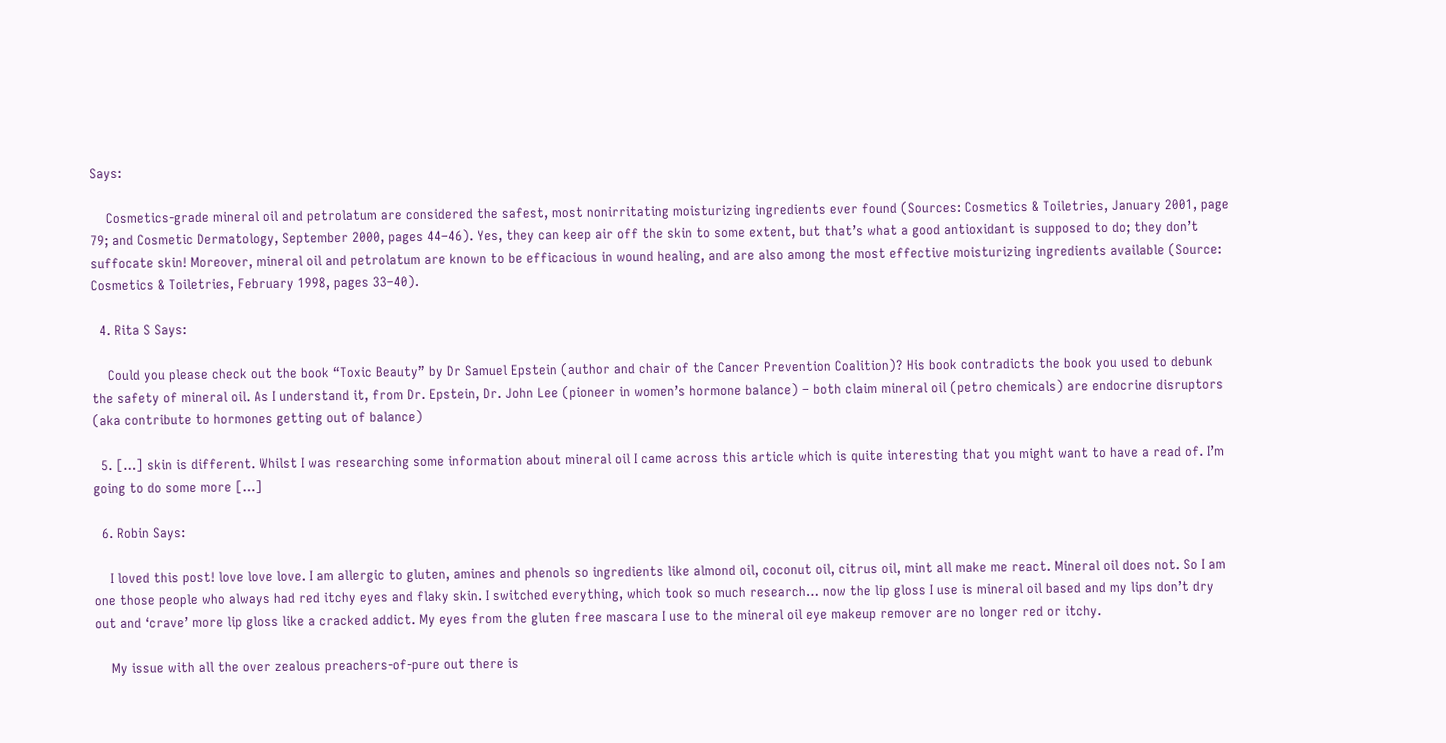Says:

    Cosmetics-grade mineral oil and petrolatum are considered the safest, most nonirritating moisturizing ingredients ever found (Sources: Cosmetics & Toiletries, January 2001, page 79; and Cosmetic Dermatology, September 2000, pages 44–46). Yes, they can keep air off the skin to some extent, but that’s what a good antioxidant is supposed to do; they don’t suffocate skin! Moreover, mineral oil and petrolatum are known to be efficacious in wound healing, and are also among the most effective moisturizing ingredients available (Source: Cosmetics & Toiletries, February 1998, pages 33–40).

  4. Rita S Says:

    Could you please check out the book “Toxic Beauty” by Dr Samuel Epstein (author and chair of the Cancer Prevention Coalition)? His book contradicts the book you used to debunk the safety of mineral oil. As I understand it, from Dr. Epstein, Dr. John Lee (pioneer in women’s hormone balance) – both claim mineral oil (petro chemicals) are endocrine disruptors (aka contribute to hormones getting out of balance)

  5. […] skin is different. Whilst I was researching some information about mineral oil I came across this article which is quite interesting that you might want to have a read of. I’m going to do some more […]

  6. Robin Says:

    I loved this post! love love love. I am allergic to gluten, amines and phenols so ingredients like almond oil, coconut oil, citrus oil, mint all make me react. Mineral oil does not. So I am one those people who always had red itchy eyes and flaky skin. I switched everything, which took so much research… now the lip gloss I use is mineral oil based and my lips don’t dry out and ‘crave’ more lip gloss like a cracked addict. My eyes from the gluten free mascara I use to the mineral oil eye makeup remover are no longer red or itchy.

    My issue with all the over zealous preachers-of-pure out there is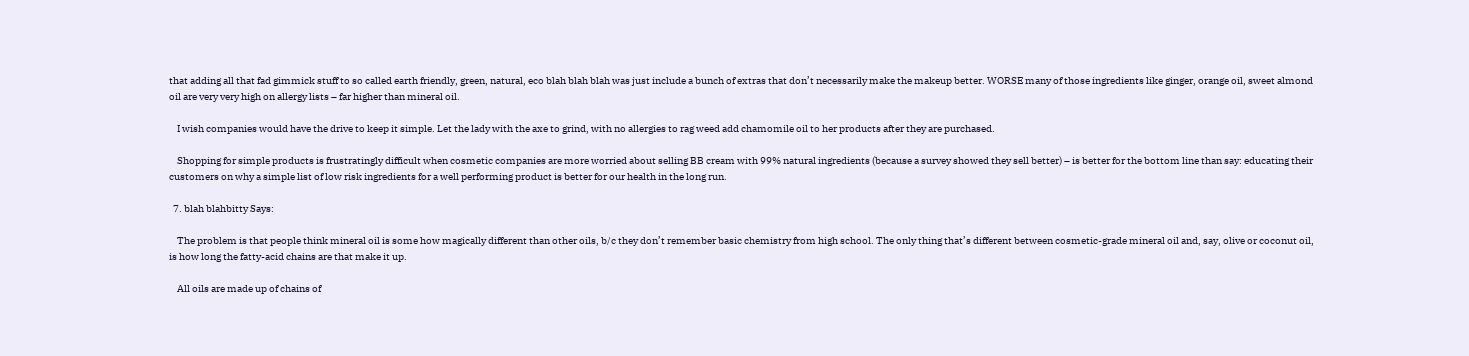that adding all that fad gimmick stuff to so called earth friendly, green, natural, eco blah blah blah was just include a bunch of extras that don’t necessarily make the makeup better. WORSE many of those ingredients like ginger, orange oil, sweet almond oil are very very high on allergy lists – far higher than mineral oil.

    I wish companies would have the drive to keep it simple. Let the lady with the axe to grind, with no allergies to rag weed add chamomile oil to her products after they are purchased.

    Shopping for simple products is frustratingly difficult when cosmetic companies are more worried about selling BB cream with 99% natural ingredients (because a survey showed they sell better) – is better for the bottom line than say: educating their customers on why a simple list of low risk ingredients for a well performing product is better for our health in the long run.

  7. blah blahbitty Says:

    The problem is that people think mineral oil is some how magically different than other oils, b/c they don’t remember basic chemistry from high school. The only thing that’s different between cosmetic-grade mineral oil and, say, olive or coconut oil, is how long the fatty-acid chains are that make it up.

    All oils are made up of chains of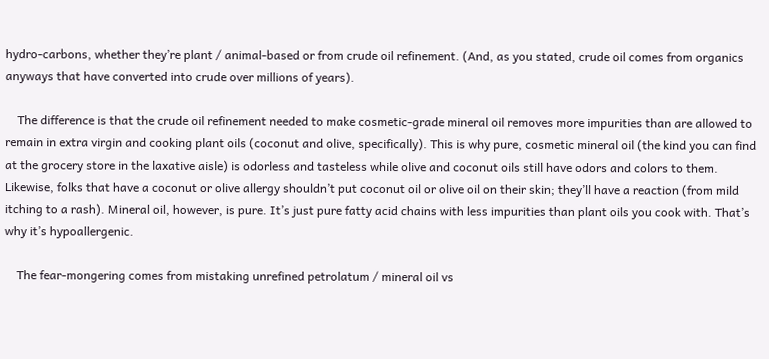hydro-carbons, whether they’re plant / animal-based or from crude oil refinement. (And, as you stated, crude oil comes from organics anyways that have converted into crude over millions of years).

    The difference is that the crude oil refinement needed to make cosmetic-grade mineral oil removes more impurities than are allowed to remain in extra virgin and cooking plant oils (coconut and olive, specifically). This is why pure, cosmetic mineral oil (the kind you can find at the grocery store in the laxative aisle) is odorless and tasteless while olive and coconut oils still have odors and colors to them. Likewise, folks that have a coconut or olive allergy shouldn’t put coconut oil or olive oil on their skin; they’ll have a reaction (from mild itching to a rash). Mineral oil, however, is pure. It’s just pure fatty acid chains with less impurities than plant oils you cook with. That’s why it’s hypoallergenic.

    The fear-mongering comes from mistaking unrefined petrolatum / mineral oil vs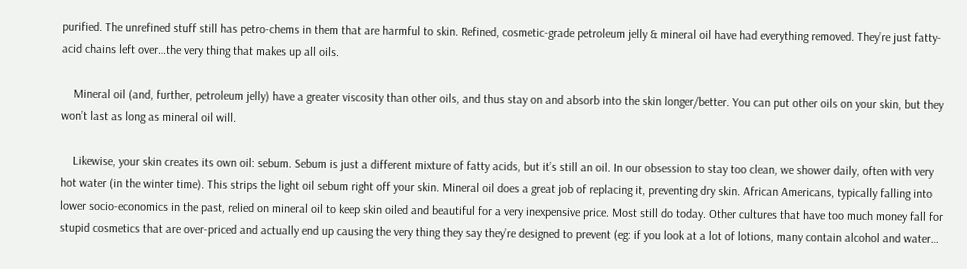purified. The unrefined stuff still has petro-chems in them that are harmful to skin. Refined, cosmetic-grade petroleum jelly & mineral oil have had everything removed. They’re just fatty-acid chains left over…the very thing that makes up all oils.

    Mineral oil (and, further, petroleum jelly) have a greater viscosity than other oils, and thus stay on and absorb into the skin longer/better. You can put other oils on your skin, but they won’t last as long as mineral oil will.

    Likewise, your skin creates its own oil: sebum. Sebum is just a different mixture of fatty acids, but it’s still an oil. In our obsession to stay too clean, we shower daily, often with very hot water (in the winter time). This strips the light oil sebum right off your skin. Mineral oil does a great job of replacing it, preventing dry skin. African Americans, typically falling into lower socio-economics in the past, relied on mineral oil to keep skin oiled and beautiful for a very inexpensive price. Most still do today. Other cultures that have too much money fall for stupid cosmetics that are over-priced and actually end up causing the very thing they say they’re designed to prevent (eg: if you look at a lot of lotions, many contain alcohol and water…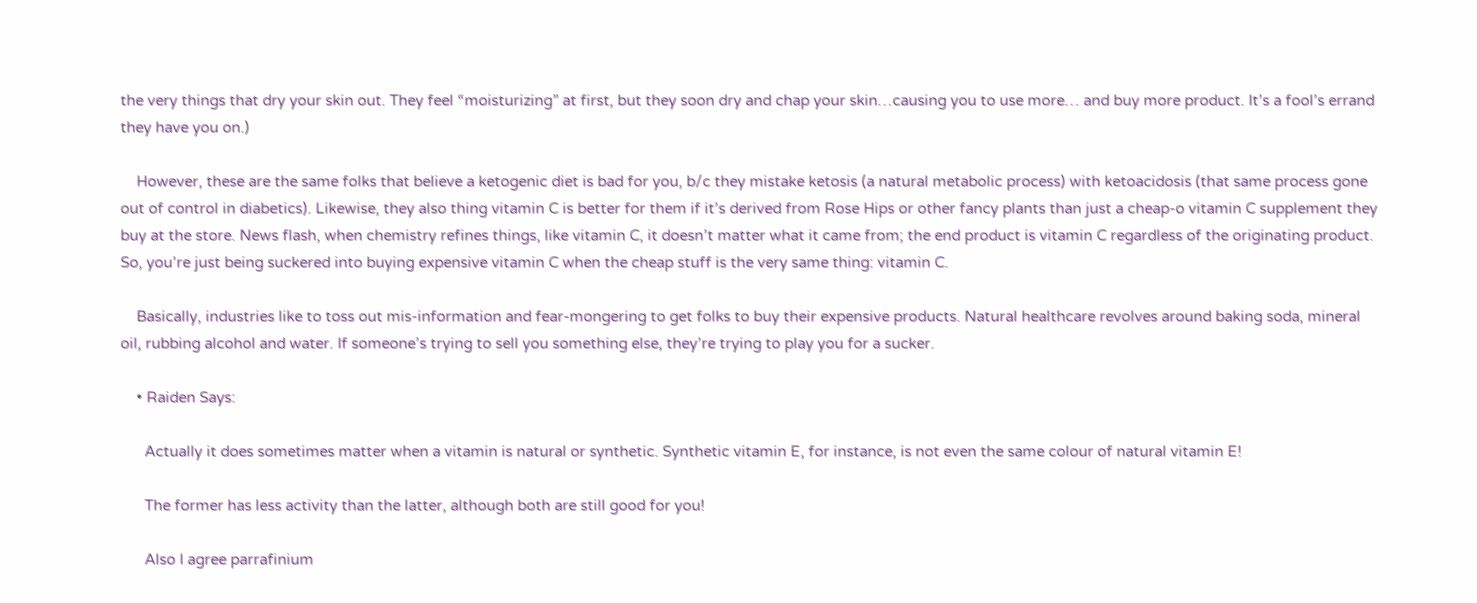the very things that dry your skin out. They feel “moisturizing” at first, but they soon dry and chap your skin…causing you to use more… and buy more product. It’s a fool’s errand they have you on.)

    However, these are the same folks that believe a ketogenic diet is bad for you, b/c they mistake ketosis (a natural metabolic process) with ketoacidosis (that same process gone out of control in diabetics). Likewise, they also thing vitamin C is better for them if it’s derived from Rose Hips or other fancy plants than just a cheap-o vitamin C supplement they buy at the store. News flash, when chemistry refines things, like vitamin C, it doesn’t matter what it came from; the end product is vitamin C regardless of the originating product. So, you’re just being suckered into buying expensive vitamin C when the cheap stuff is the very same thing: vitamin C.

    Basically, industries like to toss out mis-information and fear-mongering to get folks to buy their expensive products. Natural healthcare revolves around baking soda, mineral oil, rubbing alcohol and water. If someone’s trying to sell you something else, they’re trying to play you for a sucker.

    • Raiden Says:

      Actually it does sometimes matter when a vitamin is natural or synthetic. Synthetic vitamin E, for instance, is not even the same colour of natural vitamin E!

      The former has less activity than the latter, although both are still good for you!

      Also I agree parrafinium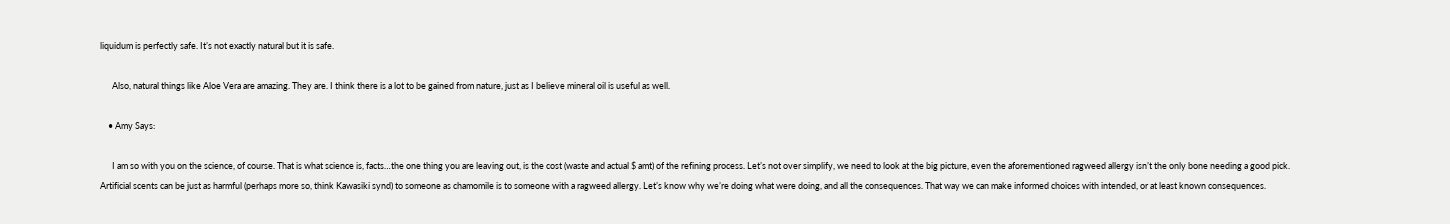liquidum is perfectly safe. It’s not exactly natural but it is safe.

      Also, natural things like Aloe Vera are amazing. They are. I think there is a lot to be gained from nature, just as I believe mineral oil is useful as well.

    • Amy Says:

      I am so with you on the science, of course. That is what science is, facts…the one thing you are leaving out, is the cost (waste and actual $ amt) of the refining process. Let’s not over simplify, we need to look at the big picture, even the aforementioned ragweed allergy isn’t the only bone needing a good pick. Artificial scents can be just as harmful (perhaps more so, think Kawasiki synd) to someone as chamomile is to someone with a ragweed allergy. Let’s know why we’re doing what were doing, and all the consequences. That way we can make informed choices with intended, or at least known consequences.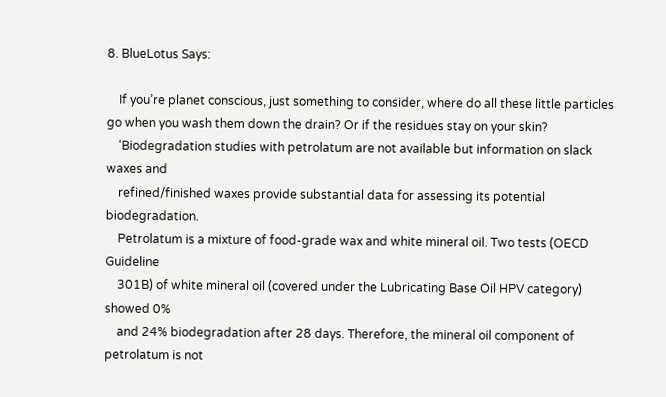8. BlueLotus Says:

    If you’re planet conscious, just something to consider, where do all these little particles go when you wash them down the drain? Or if the residues stay on your skin?
    ‘Biodegradation studies with petrolatum are not available but information on slack waxes and
    refined/finished waxes provide substantial data for assessing its potential biodegradation.
    Petrolatum is a mixture of food-grade wax and white mineral oil. Two tests (OECD Guideline
    301B) of white mineral oil (covered under the Lubricating Base Oil HPV category) showed 0%
    and 24% biodegradation after 28 days. Therefore, the mineral oil component of petrolatum is not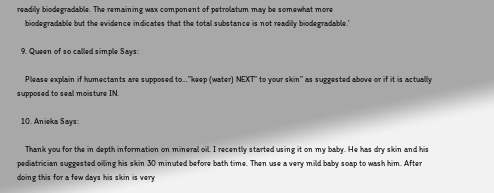readily biodegradable. The remaining wax component of petrolatum may be somewhat more
    biodegradable but the evidence indicates that the total substance is not readily biodegradable.’

  9. Queen of so called simple Says:

    Please explain if humectants are supposed to…”keep (water) NEXT” to your skin” as suggested above or if it is actually supposed to seal moisture IN.

  10. Anieka Says:

    Thank you for the in depth information on mineral oil. I recently started using it on my baby. He has dry skin and his pediatrician suggested oiling his skin 30 minuted before bath time. Then use a very mild baby soap to wash him. After doing this for a few days his skin is very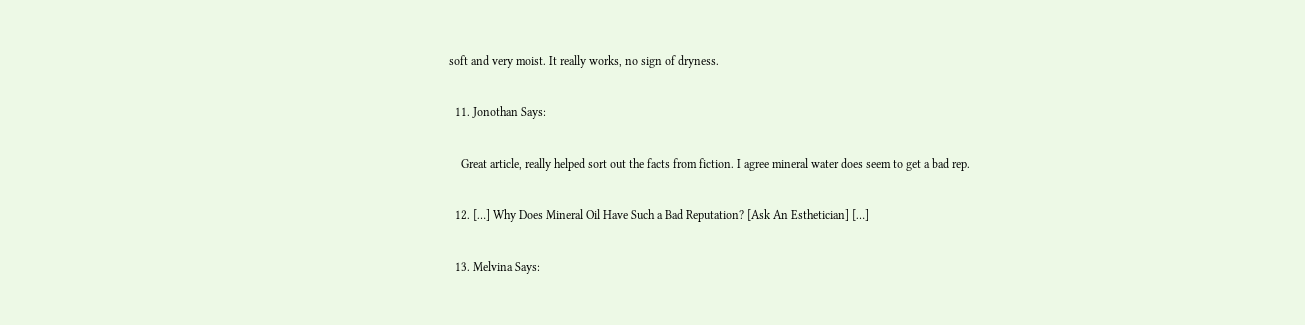soft and very moist. It really works, no sign of dryness.

  11. Jonothan Says:

    Great article, really helped sort out the facts from fiction. I agree mineral water does seem to get a bad rep.

  12. […] Why Does Mineral Oil Have Such a Bad Reputation? [Ask An Esthetician] […]

  13. Melvina Says: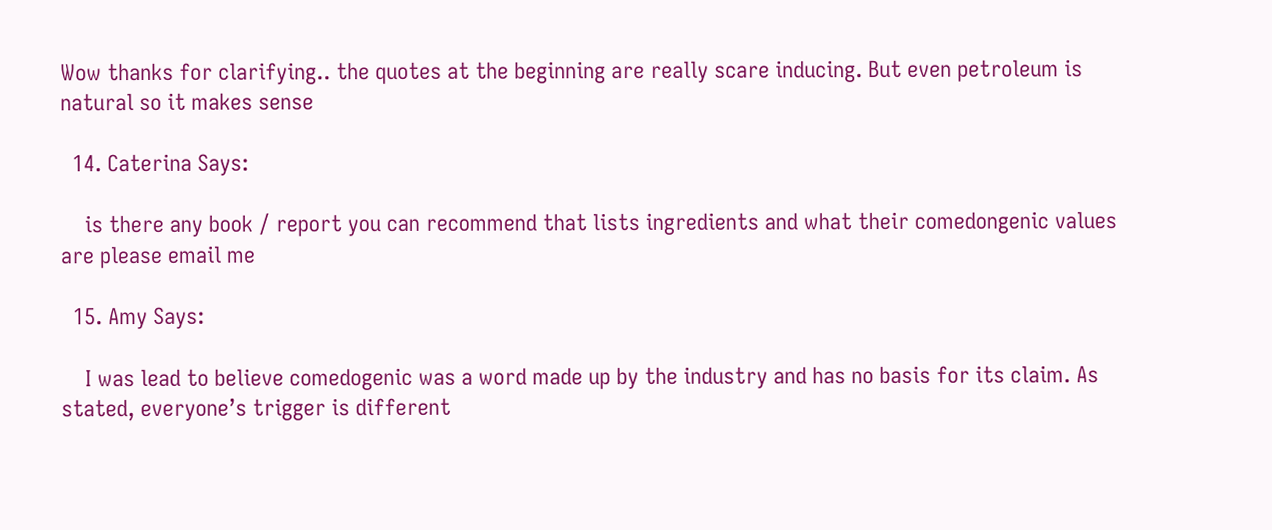Wow thanks for clarifying.. the quotes at the beginning are really scare inducing. But even petroleum is natural so it makes sense

  14. Caterina Says:

    is there any book / report you can recommend that lists ingredients and what their comedongenic values are please email me

  15. Amy Says:

    I was lead to believe comedogenic was a word made up by the industry and has no basis for its claim. As stated, everyone’s trigger is different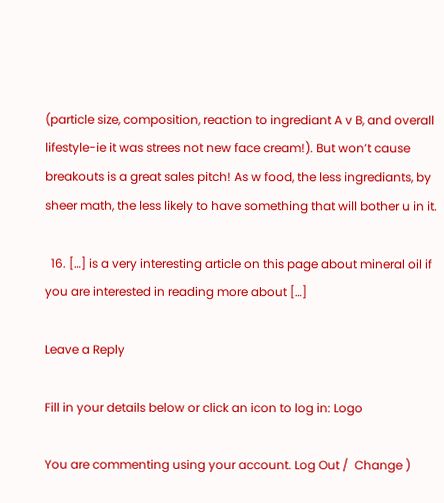(particle size, composition, reaction to ingrediant A v B, and overall lifestyle-ie it was strees not new face cream!). But won’t cause breakouts is a great sales pitch! As w food, the less ingrediants, by sheer math, the less likely to have something that will bother u in it.

  16. […] is a very interesting article on this page about mineral oil if you are interested in reading more about […]

Leave a Reply

Fill in your details below or click an icon to log in: Logo

You are commenting using your account. Log Out /  Change )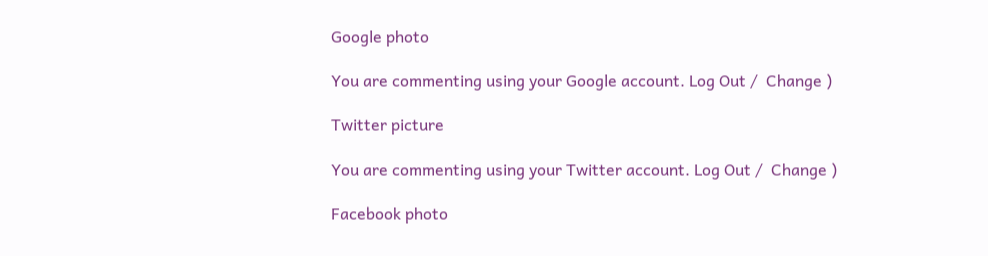Google photo

You are commenting using your Google account. Log Out /  Change )

Twitter picture

You are commenting using your Twitter account. Log Out /  Change )

Facebook photo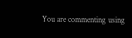You are commenting using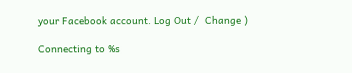your Facebook account. Log Out /  Change )

Connecting to %s